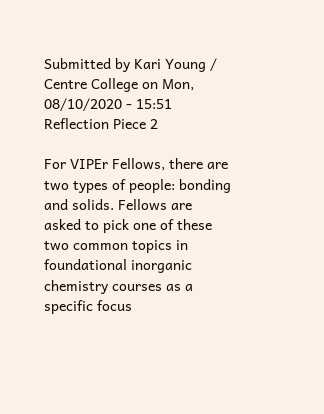Submitted by Kari Young / Centre College on Mon, 08/10/2020 - 15:51
Reflection Piece 2

For VIPEr Fellows, there are two types of people: bonding and solids. Fellows are asked to pick one of these two common topics in foundational inorganic chemistry courses as a specific focus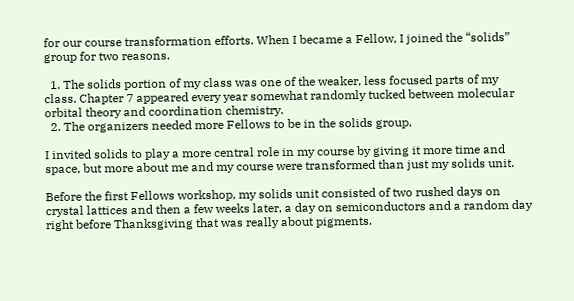for our course transformation efforts. When I became a Fellow, I joined the “solids” group for two reasons.

  1. The solids portion of my class was one of the weaker, less focused parts of my class. Chapter 7 appeared every year somewhat randomly tucked between molecular orbital theory and coordination chemistry.
  2. The organizers needed more Fellows to be in the solids group.

I invited solids to play a more central role in my course by giving it more time and space, but more about me and my course were transformed than just my solids unit.

Before the first Fellows workshop, my solids unit consisted of two rushed days on crystal lattices and then a few weeks later, a day on semiconductors and a random day right before Thanksgiving that was really about pigments.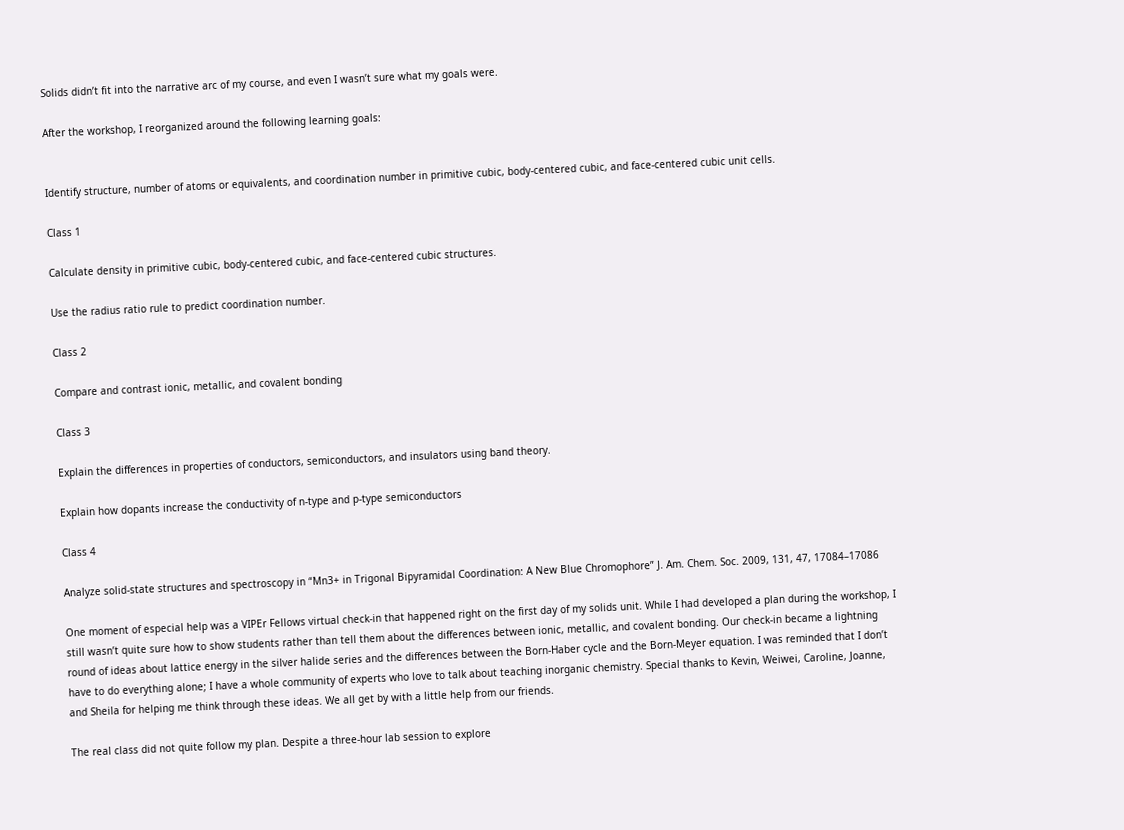Solids didn’t fit into the narrative arc of my course, and even I wasn’t sure what my goals were.

After the workshop, I reorganized around the following learning goals:


Identify structure, number of atoms or equivalents, and coordination number in primitive cubic, body-centered cubic, and face-centered cubic unit cells.

Class 1

Calculate density in primitive cubic, body-centered cubic, and face-centered cubic structures.

Use the radius ratio rule to predict coordination number.

Class 2

Compare and contrast ionic, metallic, and covalent bonding

Class 3

Explain the differences in properties of conductors, semiconductors, and insulators using band theory.

Explain how dopants increase the conductivity of n-type and p-type semiconductors

Class 4

Analyze solid-state structures and spectroscopy in “Mn3+ in Trigonal Bipyramidal Coordination: A New Blue Chromophore” J. Am. Chem. Soc. 2009, 131, 47, 17084–17086

One moment of especial help was a VIPEr Fellows virtual check-in that happened right on the first day of my solids unit. While I had developed a plan during the workshop, I still wasn’t quite sure how to show students rather than tell them about the differences between ionic, metallic, and covalent bonding. Our check-in became a lightning round of ideas about lattice energy in the silver halide series and the differences between the Born-Haber cycle and the Born-Meyer equation. I was reminded that I don’t have to do everything alone; I have a whole community of experts who love to talk about teaching inorganic chemistry. Special thanks to Kevin, Weiwei, Caroline, Joanne, and Sheila for helping me think through these ideas. We all get by with a little help from our friends.

The real class did not quite follow my plan. Despite a three-hour lab session to explore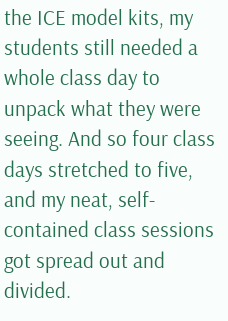the ICE model kits, my students still needed a whole class day to unpack what they were seeing. And so four class days stretched to five, and my neat, self-contained class sessions got spread out and divided.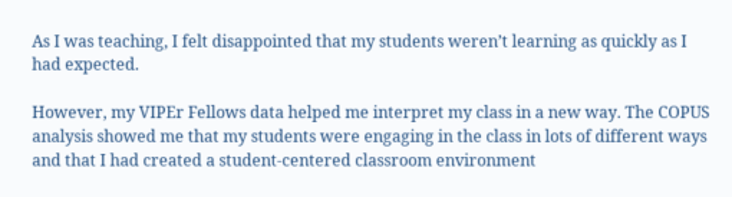As I was teaching, I felt disappointed that my students weren’t learning as quickly as I had expected.

However, my VIPEr Fellows data helped me interpret my class in a new way. The COPUS analysis showed me that my students were engaging in the class in lots of different ways and that I had created a student-centered classroom environment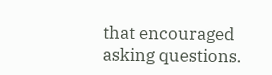that encouraged asking questions.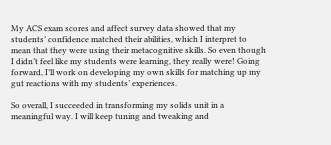My ACS exam scores and affect survey data showed that my students’ confidence matched their abilities, which I interpret to mean that they were using their metacognitive skills. So even though I didn’t feel like my students were learning, they really were! Going forward, I’ll work on developing my own skills for matching up my gut reactions with my students’ experiences.

So overall, I succeeded in transforming my solids unit in a meaningful way. I will keep tuning and tweaking and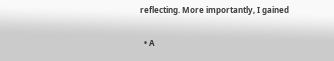reflecting. More importantly, I gained

  • A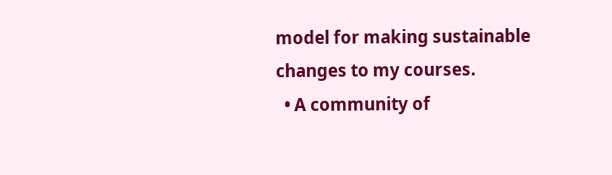model for making sustainable changes to my courses.
  • A community of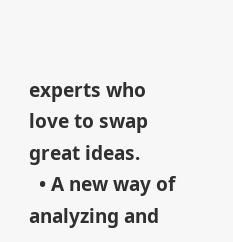experts who love to swap great ideas.
  • A new way of analyzing and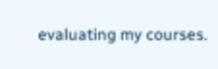evaluating my courses.